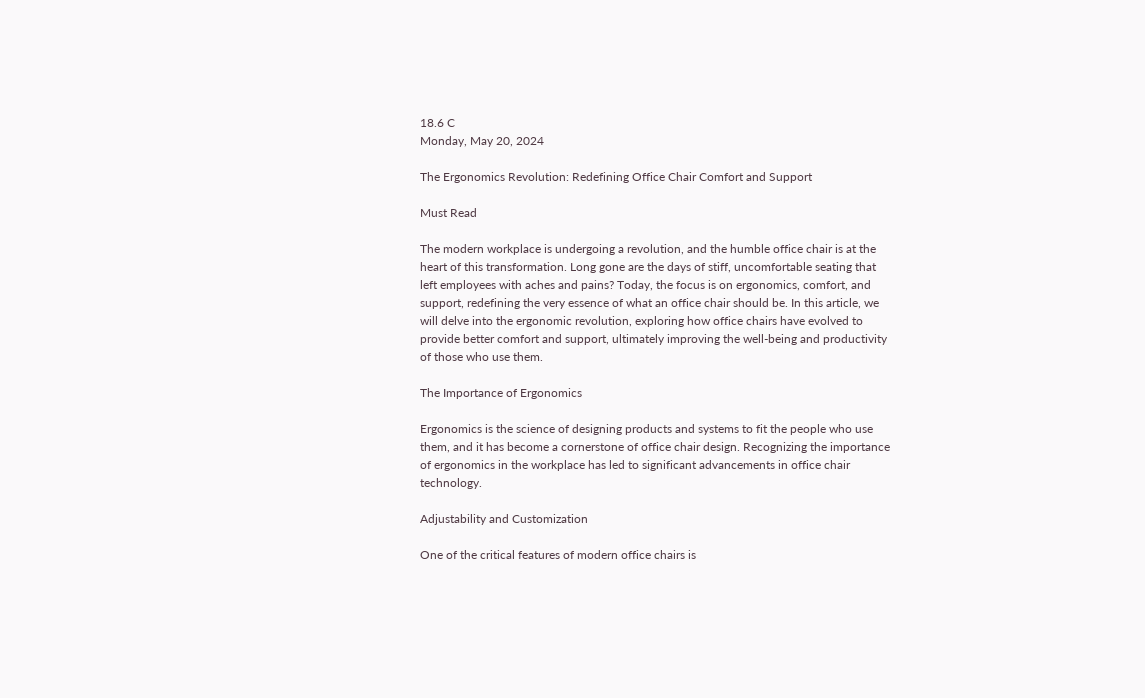18.6 C
Monday, May 20, 2024

The Ergonomics Revolution: Redefining Office Chair Comfort and Support

Must Read

The modern workplace is undergoing a revolution, and the humble office chair is at the heart of this transformation. Long gone are the days of stiff, uncomfortable seating that left employees with aches and pains? Today, the focus is on ergonomics, comfort, and support, redefining the very essence of what an office chair should be. In this article, we will delve into the ergonomic revolution, exploring how office chairs have evolved to provide better comfort and support, ultimately improving the well-being and productivity of those who use them.

The Importance of Ergonomics

Ergonomics is the science of designing products and systems to fit the people who use them, and it has become a cornerstone of office chair design. Recognizing the importance of ergonomics in the workplace has led to significant advancements in office chair technology.

Adjustability and Customization

One of the critical features of modern office chairs is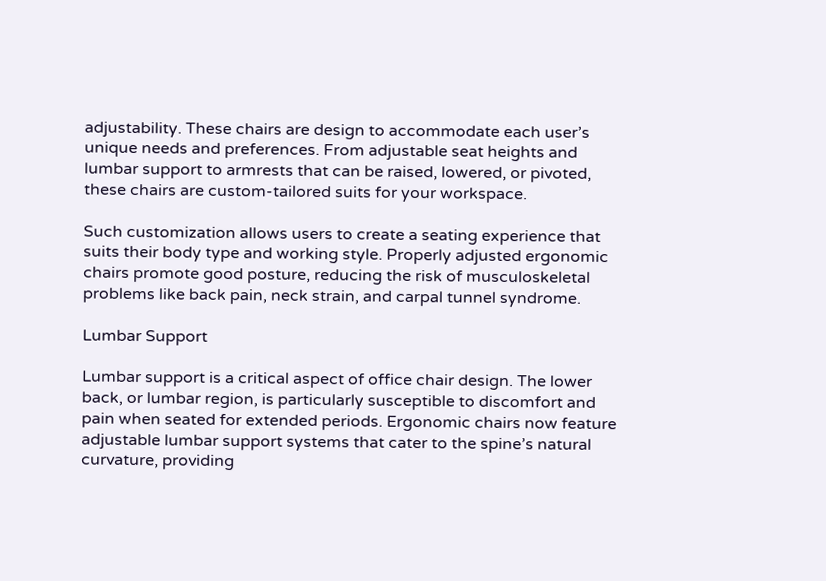adjustability. These chairs are design to accommodate each user’s unique needs and preferences. From adjustable seat heights and lumbar support to armrests that can be raised, lowered, or pivoted, these chairs are custom-tailored suits for your workspace.

Such customization allows users to create a seating experience that suits their body type and working style. Properly adjusted ergonomic chairs promote good posture, reducing the risk of musculoskeletal problems like back pain, neck strain, and carpal tunnel syndrome.

Lumbar Support

Lumbar support is a critical aspect of office chair design. The lower back, or lumbar region, is particularly susceptible to discomfort and pain when seated for extended periods. Ergonomic chairs now feature adjustable lumbar support systems that cater to the spine’s natural curvature, providing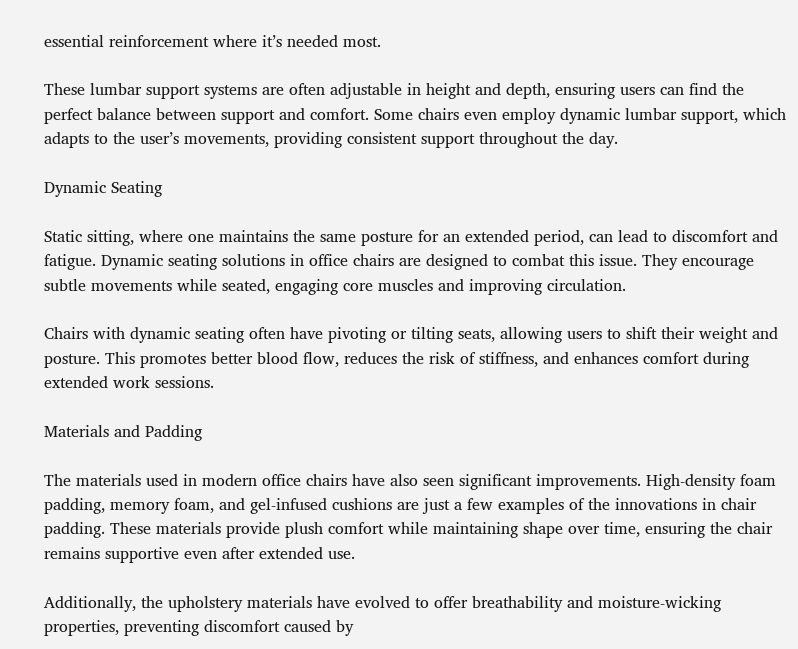essential reinforcement where it’s needed most.

These lumbar support systems are often adjustable in height and depth, ensuring users can find the perfect balance between support and comfort. Some chairs even employ dynamic lumbar support, which adapts to the user’s movements, providing consistent support throughout the day.

Dynamic Seating

Static sitting, where one maintains the same posture for an extended period, can lead to discomfort and fatigue. Dynamic seating solutions in office chairs are designed to combat this issue. They encourage subtle movements while seated, engaging core muscles and improving circulation.

Chairs with dynamic seating often have pivoting or tilting seats, allowing users to shift their weight and posture. This promotes better blood flow, reduces the risk of stiffness, and enhances comfort during extended work sessions.

Materials and Padding

The materials used in modern office chairs have also seen significant improvements. High-density foam padding, memory foam, and gel-infused cushions are just a few examples of the innovations in chair padding. These materials provide plush comfort while maintaining shape over time, ensuring the chair remains supportive even after extended use.

Additionally, the upholstery materials have evolved to offer breathability and moisture-wicking properties, preventing discomfort caused by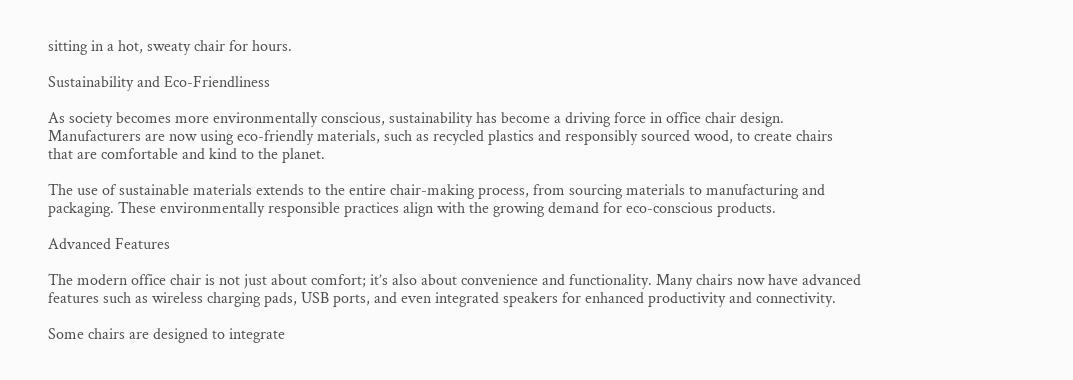sitting in a hot, sweaty chair for hours.

Sustainability and Eco-Friendliness

As society becomes more environmentally conscious, sustainability has become a driving force in office chair design. Manufacturers are now using eco-friendly materials, such as recycled plastics and responsibly sourced wood, to create chairs that are comfortable and kind to the planet.

The use of sustainable materials extends to the entire chair-making process, from sourcing materials to manufacturing and packaging. These environmentally responsible practices align with the growing demand for eco-conscious products.

Advanced Features

The modern office chair is not just about comfort; it’s also about convenience and functionality. Many chairs now have advanced features such as wireless charging pads, USB ports, and even integrated speakers for enhanced productivity and connectivity.

Some chairs are designed to integrate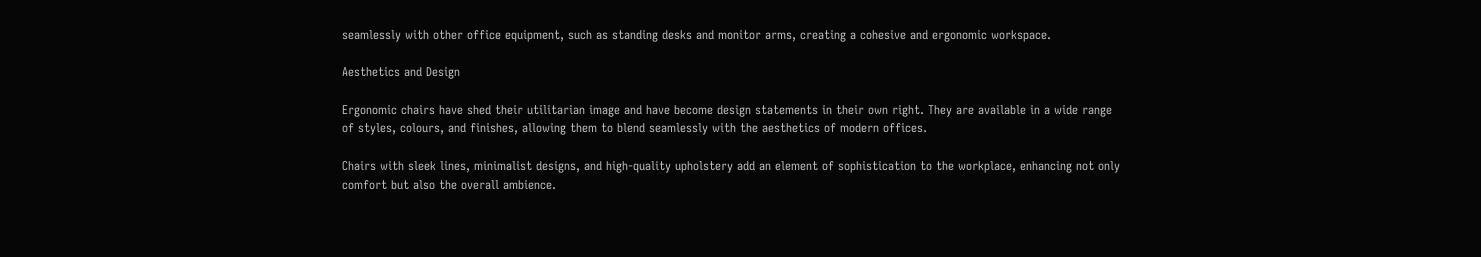seamlessly with other office equipment, such as standing desks and monitor arms, creating a cohesive and ergonomic workspace.

Aesthetics and Design

Ergonomic chairs have shed their utilitarian image and have become design statements in their own right. They are available in a wide range of styles, colours, and finishes, allowing them to blend seamlessly with the aesthetics of modern offices.

Chairs with sleek lines, minimalist designs, and high-quality upholstery add an element of sophistication to the workplace, enhancing not only comfort but also the overall ambience.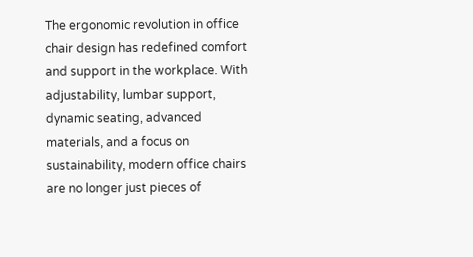The ergonomic revolution in office chair design has redefined comfort and support in the workplace. With adjustability, lumbar support, dynamic seating, advanced materials, and a focus on sustainability, modern office chairs are no longer just pieces of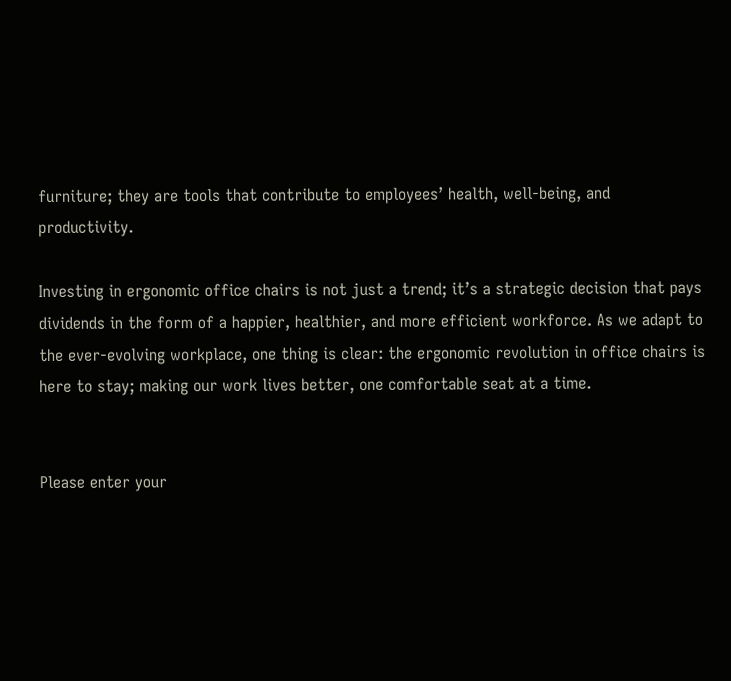furniture; they are tools that contribute to employees’ health, well-being, and productivity.

Investing in ergonomic office chairs is not just a trend; it’s a strategic decision that pays dividends in the form of a happier, healthier, and more efficient workforce. As we adapt to the ever-evolving workplace, one thing is clear: the ergonomic revolution in office chairs is here to stay; making our work lives better, one comfortable seat at a time.


Please enter your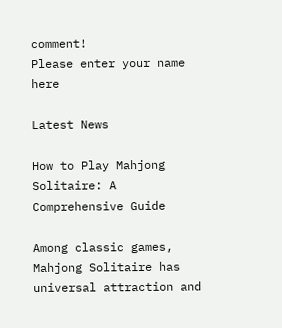comment!
Please enter your name here

Latest News

How to Play Mahjong Solitaire: A Comprehensive Guide

Among classic games, Mahjong Solitaire has universal attraction and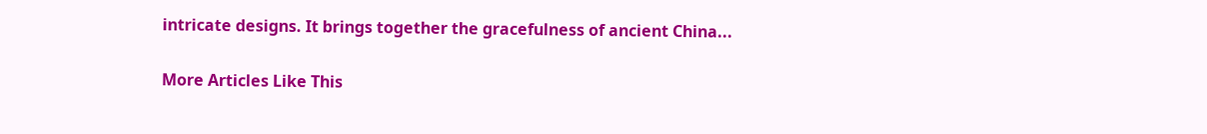intricate designs. It brings together the gracefulness of ancient China...

More Articles Like This